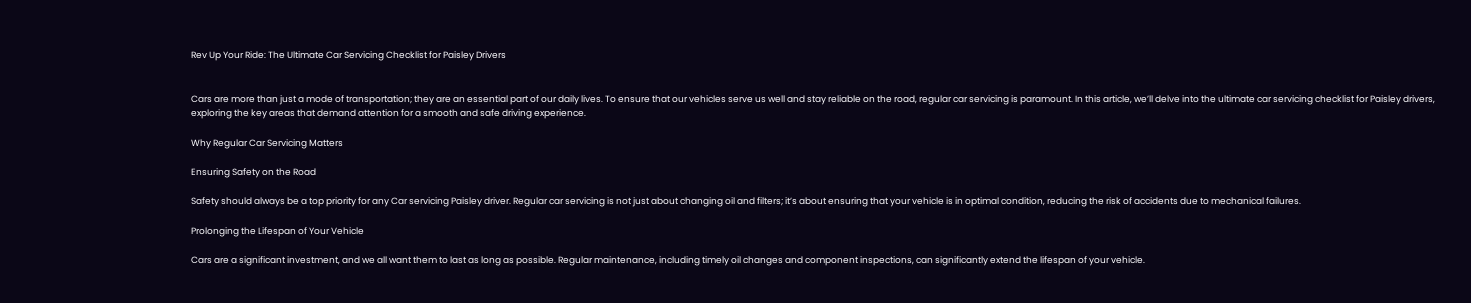Rev Up Your Ride: The Ultimate Car Servicing Checklist for Paisley Drivers


Cars are more than just a mode of transportation; they are an essential part of our daily lives. To ensure that our vehicles serve us well and stay reliable on the road, regular car servicing is paramount. In this article, we’ll delve into the ultimate car servicing checklist for Paisley drivers, exploring the key areas that demand attention for a smooth and safe driving experience.

Why Regular Car Servicing Matters

Ensuring Safety on the Road

Safety should always be a top priority for any Car servicing Paisley driver. Regular car servicing is not just about changing oil and filters; it’s about ensuring that your vehicle is in optimal condition, reducing the risk of accidents due to mechanical failures.

Prolonging the Lifespan of Your Vehicle

Cars are a significant investment, and we all want them to last as long as possible. Regular maintenance, including timely oil changes and component inspections, can significantly extend the lifespan of your vehicle.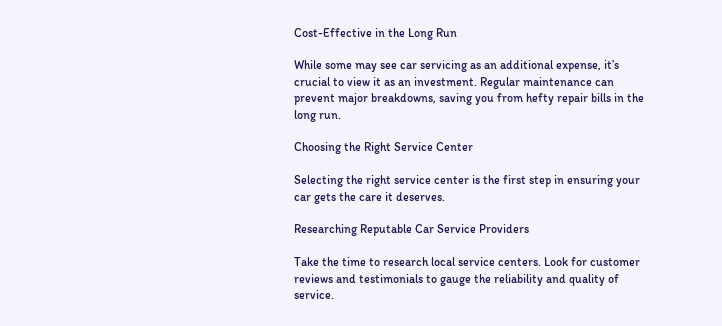Cost-Effective in the Long Run

While some may see car servicing as an additional expense, it’s crucial to view it as an investment. Regular maintenance can prevent major breakdowns, saving you from hefty repair bills in the long run.

Choosing the Right Service Center

Selecting the right service center is the first step in ensuring your car gets the care it deserves.

Researching Reputable Car Service Providers

Take the time to research local service centers. Look for customer reviews and testimonials to gauge the reliability and quality of service.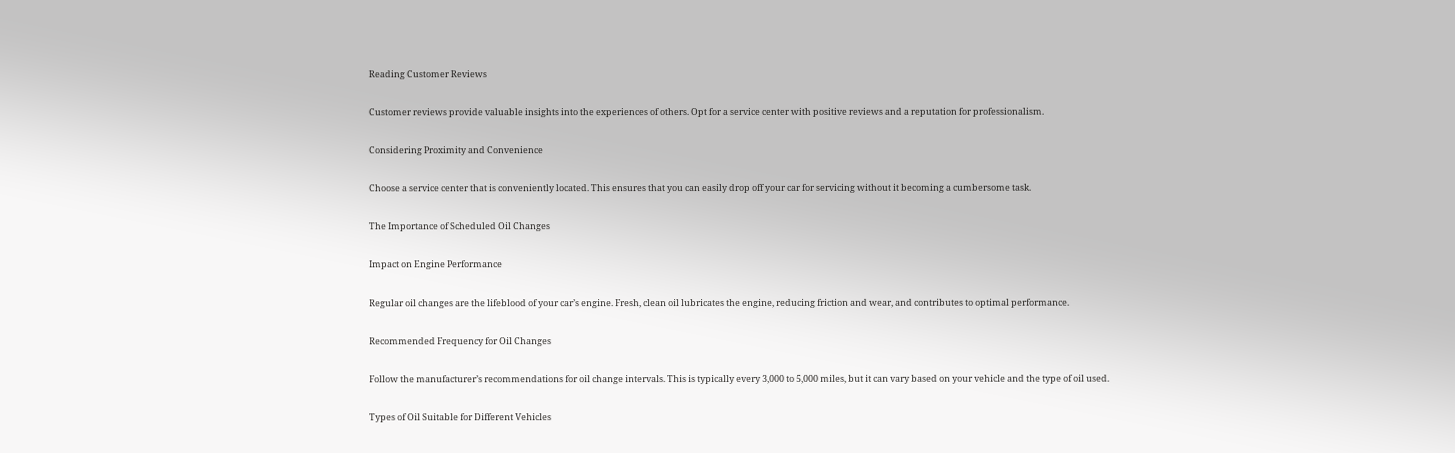Reading Customer Reviews

Customer reviews provide valuable insights into the experiences of others. Opt for a service center with positive reviews and a reputation for professionalism.

Considering Proximity and Convenience

Choose a service center that is conveniently located. This ensures that you can easily drop off your car for servicing without it becoming a cumbersome task.

The Importance of Scheduled Oil Changes

Impact on Engine Performance

Regular oil changes are the lifeblood of your car’s engine. Fresh, clean oil lubricates the engine, reducing friction and wear, and contributes to optimal performance.

Recommended Frequency for Oil Changes

Follow the manufacturer’s recommendations for oil change intervals. This is typically every 3,000 to 5,000 miles, but it can vary based on your vehicle and the type of oil used.

Types of Oil Suitable for Different Vehicles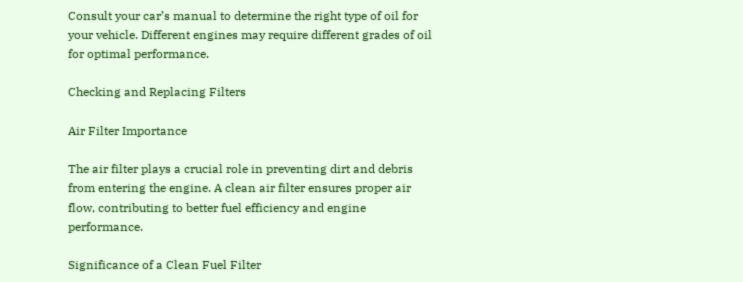Consult your car’s manual to determine the right type of oil for your vehicle. Different engines may require different grades of oil for optimal performance.

Checking and Replacing Filters

Air Filter Importance

The air filter plays a crucial role in preventing dirt and debris from entering the engine. A clean air filter ensures proper air flow, contributing to better fuel efficiency and engine performance.

Significance of a Clean Fuel Filter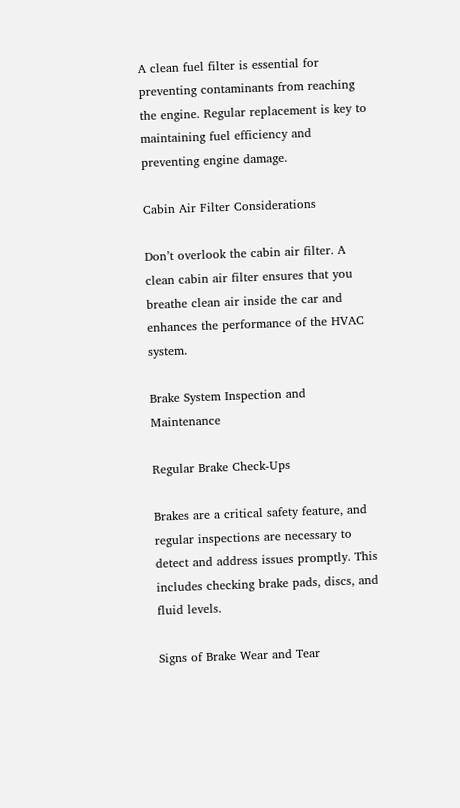A clean fuel filter is essential for preventing contaminants from reaching the engine. Regular replacement is key to maintaining fuel efficiency and preventing engine damage.

Cabin Air Filter Considerations

Don’t overlook the cabin air filter. A clean cabin air filter ensures that you breathe clean air inside the car and enhances the performance of the HVAC system.

Brake System Inspection and Maintenance

Regular Brake Check-Ups

Brakes are a critical safety feature, and regular inspections are necessary to detect and address issues promptly. This includes checking brake pads, discs, and fluid levels.

Signs of Brake Wear and Tear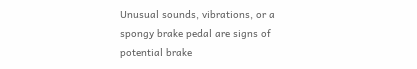Unusual sounds, vibrations, or a spongy brake pedal are signs of potential brake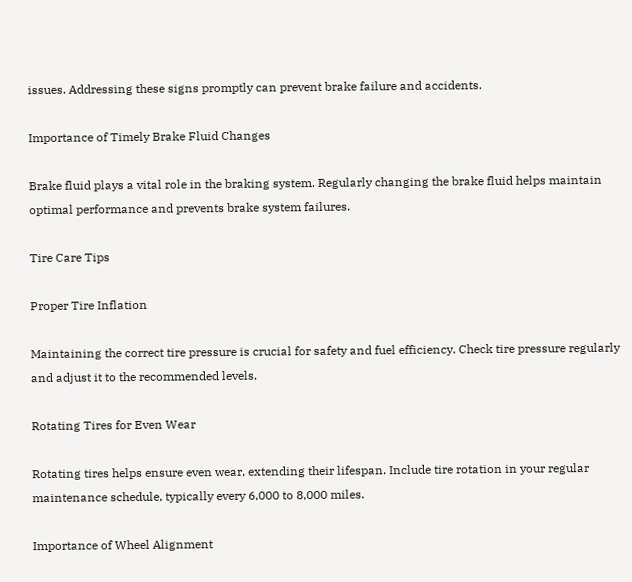issues. Addressing these signs promptly can prevent brake failure and accidents.

Importance of Timely Brake Fluid Changes

Brake fluid plays a vital role in the braking system. Regularly changing the brake fluid helps maintain optimal performance and prevents brake system failures.

Tire Care Tips

Proper Tire Inflation

Maintaining the correct tire pressure is crucial for safety and fuel efficiency. Check tire pressure regularly and adjust it to the recommended levels.

Rotating Tires for Even Wear

Rotating tires helps ensure even wear, extending their lifespan. Include tire rotation in your regular maintenance schedule, typically every 6,000 to 8,000 miles.

Importance of Wheel Alignment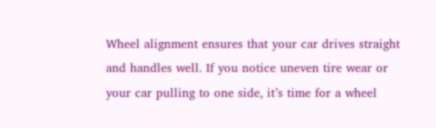Wheel alignment ensures that your car drives straight and handles well. If you notice uneven tire wear or your car pulling to one side, it’s time for a wheel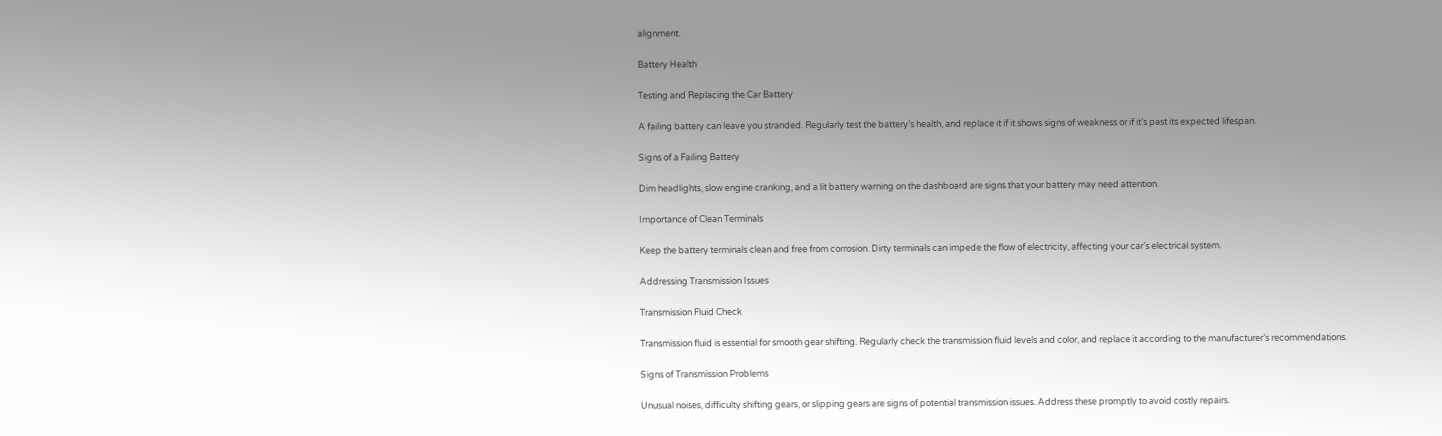alignment.

Battery Health

Testing and Replacing the Car Battery

A failing battery can leave you stranded. Regularly test the battery’s health, and replace it if it shows signs of weakness or if it’s past its expected lifespan.

Signs of a Failing Battery

Dim headlights, slow engine cranking, and a lit battery warning on the dashboard are signs that your battery may need attention.

Importance of Clean Terminals

Keep the battery terminals clean and free from corrosion. Dirty terminals can impede the flow of electricity, affecting your car’s electrical system.

Addressing Transmission Issues

Transmission Fluid Check

Transmission fluid is essential for smooth gear shifting. Regularly check the transmission fluid levels and color, and replace it according to the manufacturer’s recommendations.

Signs of Transmission Problems

Unusual noises, difficulty shifting gears, or slipping gears are signs of potential transmission issues. Address these promptly to avoid costly repairs.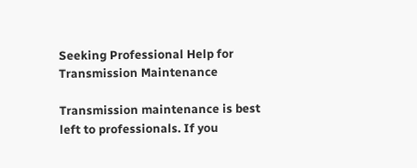Seeking Professional Help for Transmission Maintenance

Transmission maintenance is best left to professionals. If you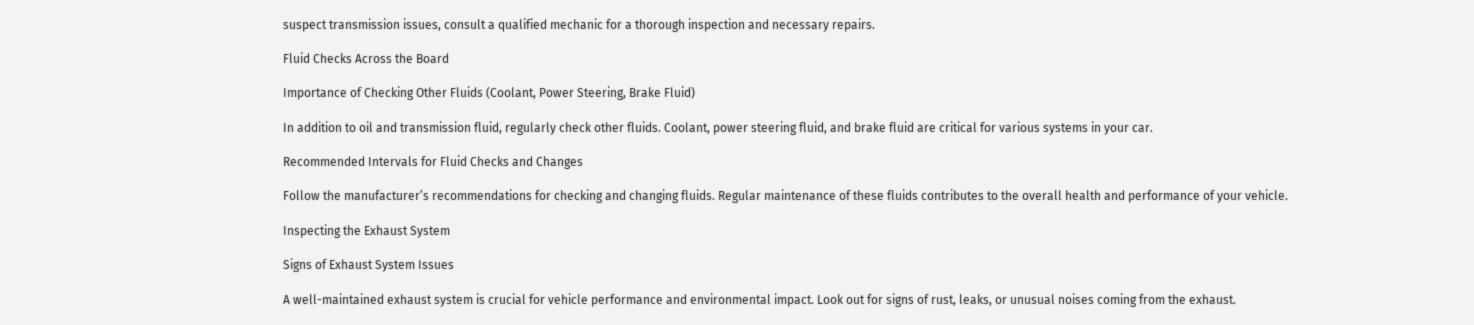suspect transmission issues, consult a qualified mechanic for a thorough inspection and necessary repairs.

Fluid Checks Across the Board

Importance of Checking Other Fluids (Coolant, Power Steering, Brake Fluid)

In addition to oil and transmission fluid, regularly check other fluids. Coolant, power steering fluid, and brake fluid are critical for various systems in your car.

Recommended Intervals for Fluid Checks and Changes

Follow the manufacturer’s recommendations for checking and changing fluids. Regular maintenance of these fluids contributes to the overall health and performance of your vehicle.

Inspecting the Exhaust System

Signs of Exhaust System Issues

A well-maintained exhaust system is crucial for vehicle performance and environmental impact. Look out for signs of rust, leaks, or unusual noises coming from the exhaust.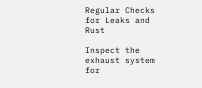Regular Checks for Leaks and Rust

Inspect the exhaust system for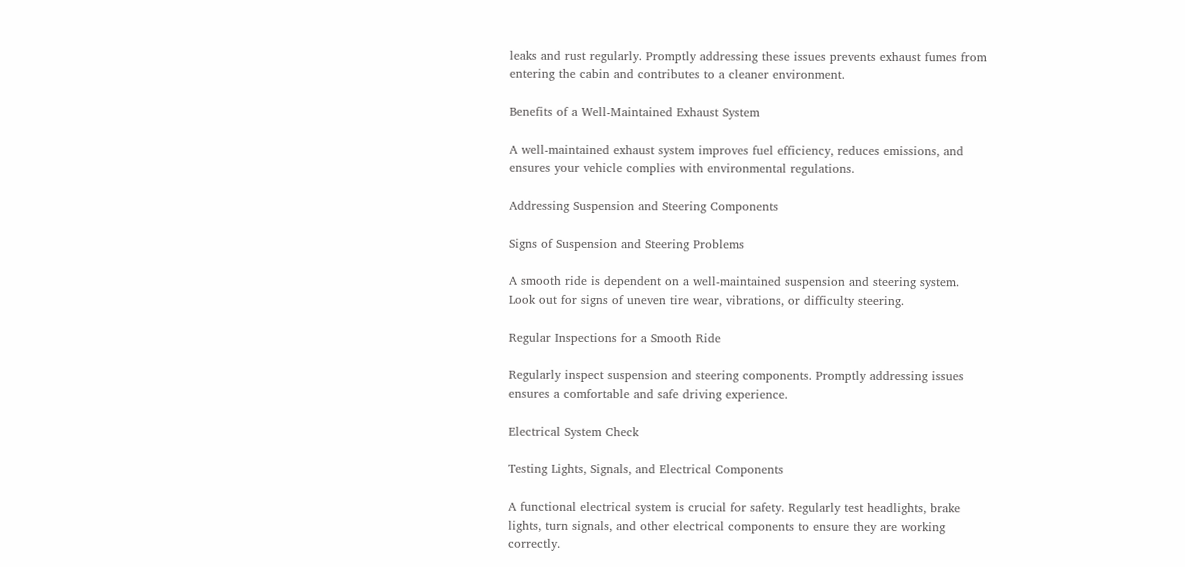leaks and rust regularly. Promptly addressing these issues prevents exhaust fumes from entering the cabin and contributes to a cleaner environment.

Benefits of a Well-Maintained Exhaust System

A well-maintained exhaust system improves fuel efficiency, reduces emissions, and ensures your vehicle complies with environmental regulations.

Addressing Suspension and Steering Components

Signs of Suspension and Steering Problems

A smooth ride is dependent on a well-maintained suspension and steering system. Look out for signs of uneven tire wear, vibrations, or difficulty steering.

Regular Inspections for a Smooth Ride

Regularly inspect suspension and steering components. Promptly addressing issues ensures a comfortable and safe driving experience.

Electrical System Check

Testing Lights, Signals, and Electrical Components

A functional electrical system is crucial for safety. Regularly test headlights, brake lights, turn signals, and other electrical components to ensure they are working correctly.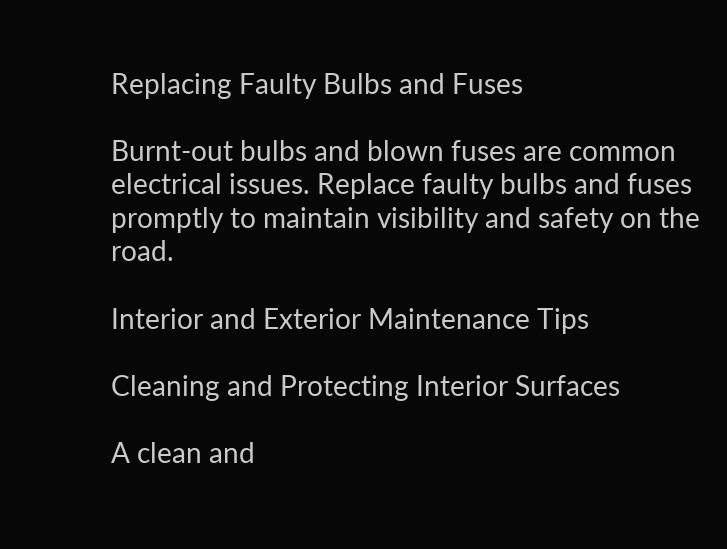Replacing Faulty Bulbs and Fuses

Burnt-out bulbs and blown fuses are common electrical issues. Replace faulty bulbs and fuses promptly to maintain visibility and safety on the road.

Interior and Exterior Maintenance Tips

Cleaning and Protecting Interior Surfaces

A clean and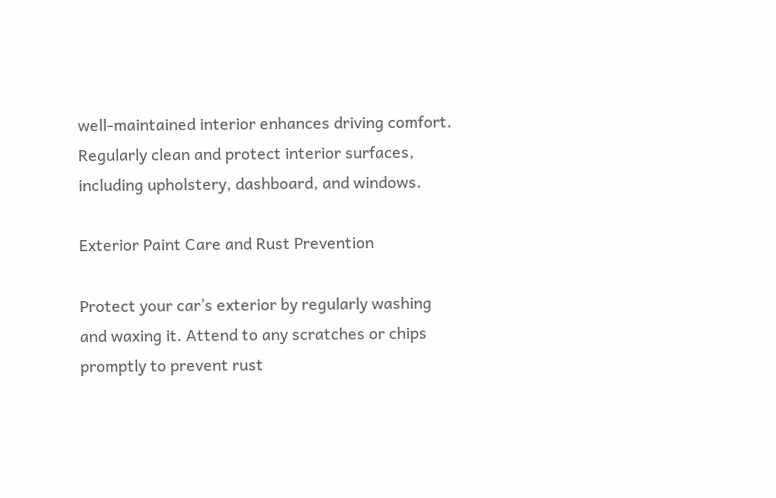well-maintained interior enhances driving comfort. Regularly clean and protect interior surfaces, including upholstery, dashboard, and windows.

Exterior Paint Care and Rust Prevention

Protect your car’s exterior by regularly washing and waxing it. Attend to any scratches or chips promptly to prevent rust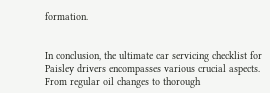formation.


In conclusion, the ultimate car servicing checklist for Paisley drivers encompasses various crucial aspects. From regular oil changes to thorough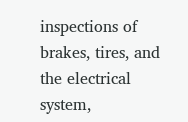inspections of brakes, tires, and the electrical system,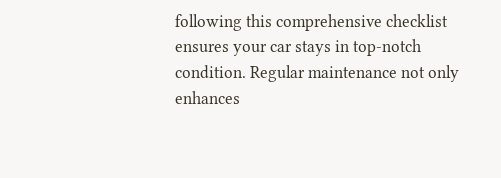following this comprehensive checklist ensures your car stays in top-notch condition. Regular maintenance not only enhances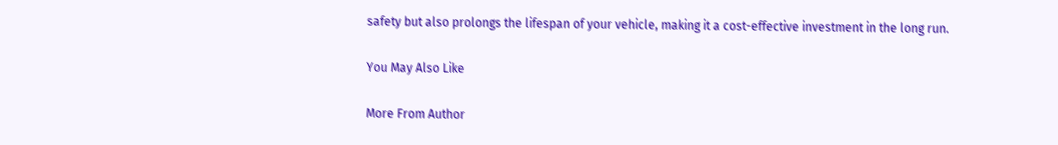safety but also prolongs the lifespan of your vehicle, making it a cost-effective investment in the long run.

You May Also Like

More From Author